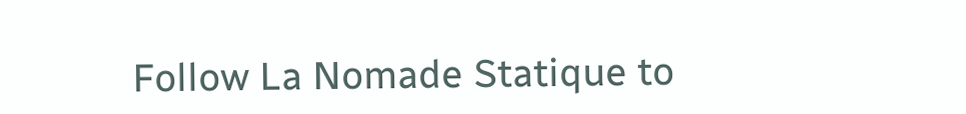Follow La Nomade Statique to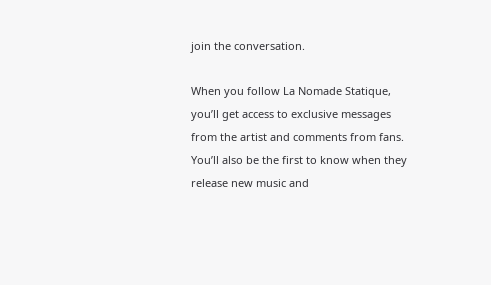join the conversation.

When you follow La Nomade Statique, you’ll get access to exclusive messages from the artist and comments from fans. You’ll also be the first to know when they release new music and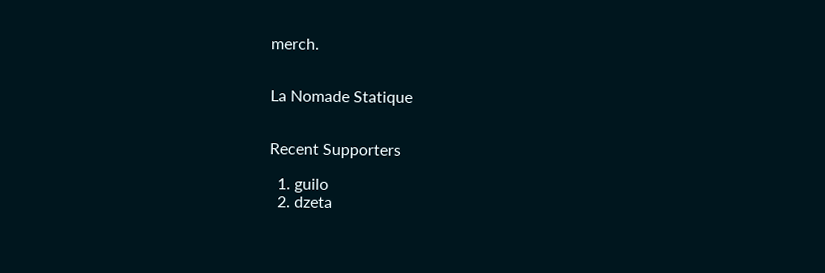merch.


La Nomade Statique


Recent Supporters

  1. guilo
  2. dzeta